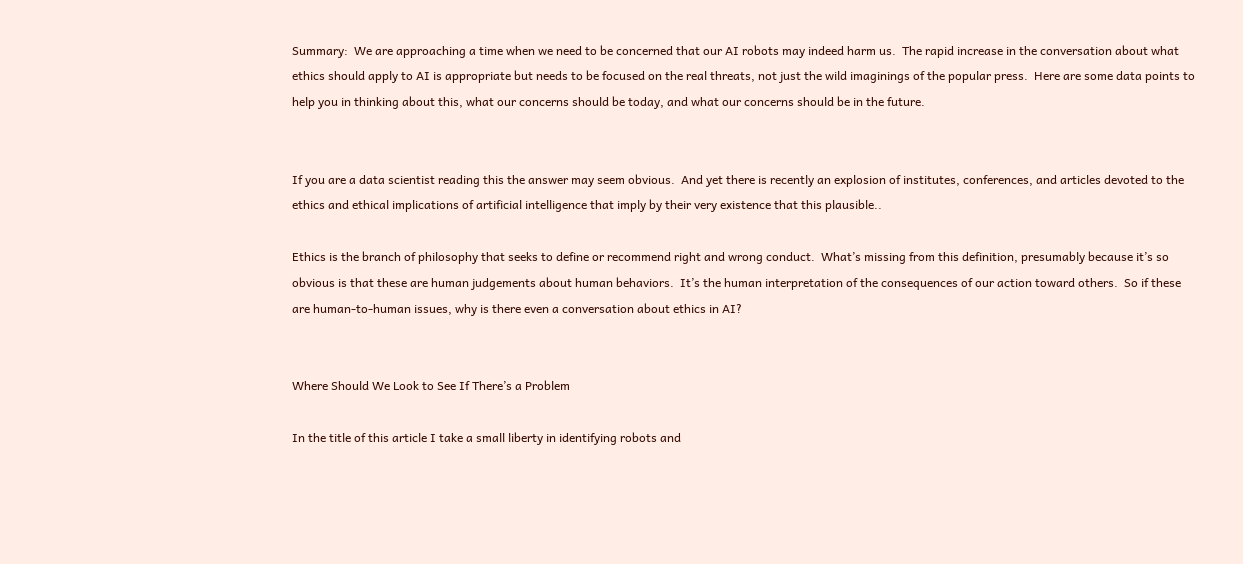Summary:  We are approaching a time when we need to be concerned that our AI robots may indeed harm us.  The rapid increase in the conversation about what ethics should apply to AI is appropriate but needs to be focused on the real threats, not just the wild imaginings of the popular press.  Here are some data points to help you in thinking about this, what our concerns should be today, and what our concerns should be in the future.


If you are a data scientist reading this the answer may seem obvious.  And yet there is recently an explosion of institutes, conferences, and articles devoted to the ethics and ethical implications of artificial intelligence that imply by their very existence that this plausible..

Ethics is the branch of philosophy that seeks to define or recommend right and wrong conduct.  What’s missing from this definition, presumably because it’s so obvious is that these are human judgements about human behaviors.  It’s the human interpretation of the consequences of our action toward others.  So if these are human-to-human issues, why is there even a conversation about ethics in AI?


Where Should We Look to See If There’s a Problem

In the title of this article I take a small liberty in identifying robots and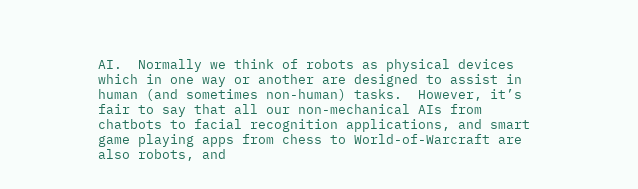AI.  Normally we think of robots as physical devices which in one way or another are designed to assist in human (and sometimes non-human) tasks.  However, it’s fair to say that all our non-mechanical AIs from chatbots to facial recognition applications, and smart game playing apps from chess to World-of-Warcraft are also robots, and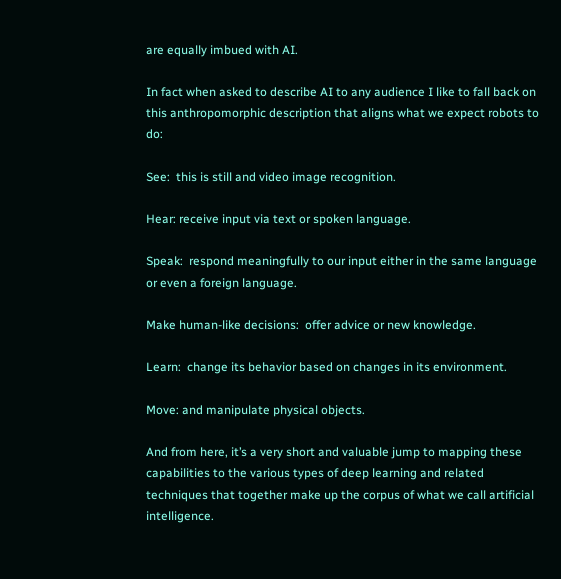are equally imbued with AI.

In fact when asked to describe AI to any audience I like to fall back on this anthropomorphic description that aligns what we expect robots to do:

See:  this is still and video image recognition.

Hear: receive input via text or spoken language.

Speak:  respond meaningfully to our input either in the same language or even a foreign language.

Make human-like decisions:  offer advice or new knowledge.

Learn:  change its behavior based on changes in its environment.

Move: and manipulate physical objects.

And from here, it’s a very short and valuable jump to mapping these capabilities to the various types of deep learning and related techniques that together make up the corpus of what we call artificial intelligence.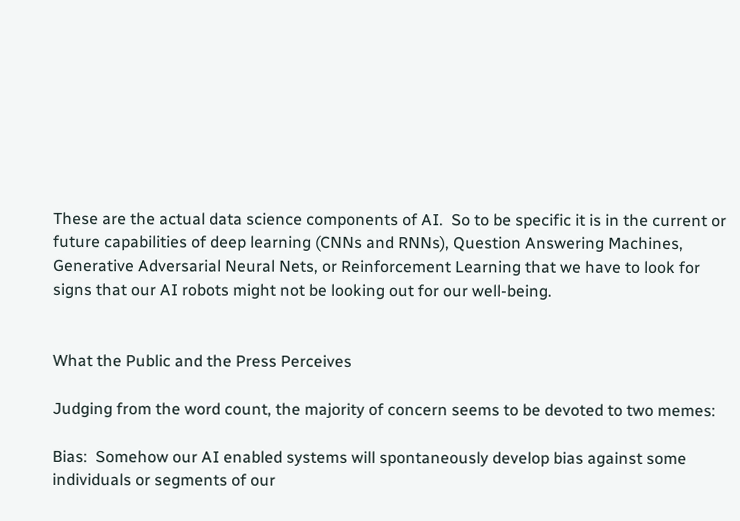These are the actual data science components of AI.  So to be specific it is in the current or future capabilities of deep learning (CNNs and RNNs), Question Answering Machines, Generative Adversarial Neural Nets, or Reinforcement Learning that we have to look for signs that our AI robots might not be looking out for our well-being.


What the Public and the Press Perceives

Judging from the word count, the majority of concern seems to be devoted to two memes:

Bias:  Somehow our AI enabled systems will spontaneously develop bias against some individuals or segments of our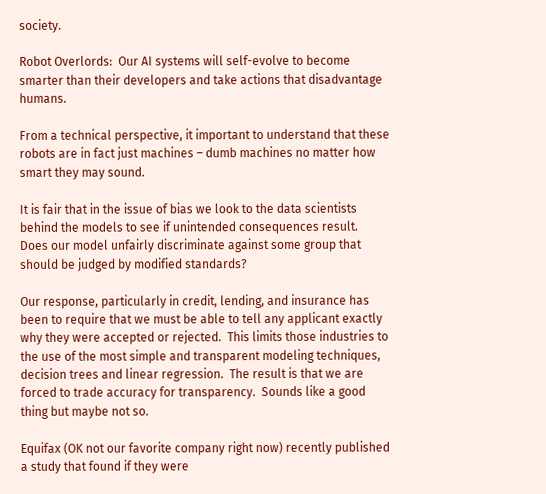society.

Robot Overlords:  Our AI systems will self-evolve to become smarter than their developers and take actions that disadvantage humans.

From a technical perspective, it important to understand that these robots are in fact just machines – dumb machines no matter how smart they may sound.

It is fair that in the issue of bias we look to the data scientists behind the models to see if unintended consequences result.  Does our model unfairly discriminate against some group that should be judged by modified standards?

Our response, particularly in credit, lending, and insurance has been to require that we must be able to tell any applicant exactly why they were accepted or rejected.  This limits those industries to the use of the most simple and transparent modeling techniques, decision trees and linear regression.  The result is that we are forced to trade accuracy for transparency.  Sounds like a good thing but maybe not so.

Equifax (OK not our favorite company right now) recently published a study that found if they were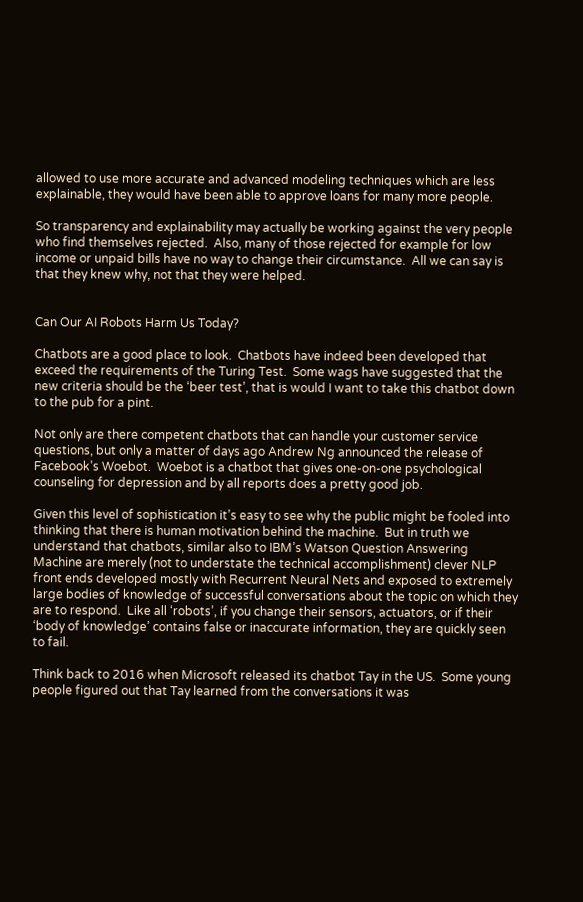allowed to use more accurate and advanced modeling techniques which are less explainable, they would have been able to approve loans for many more people.

So transparency and explainability may actually be working against the very people who find themselves rejected.  Also, many of those rejected for example for low income or unpaid bills have no way to change their circumstance.  All we can say is that they knew why, not that they were helped.


Can Our AI Robots Harm Us Today?

Chatbots are a good place to look.  Chatbots have indeed been developed that exceed the requirements of the Turing Test.  Some wags have suggested that the new criteria should be the ‘beer test’, that is would I want to take this chatbot down to the pub for a pint.

Not only are there competent chatbots that can handle your customer service questions, but only a matter of days ago Andrew Ng announced the release of Facebook’s Woebot.  Woebot is a chatbot that gives one-on-one psychological counseling for depression and by all reports does a pretty good job.

Given this level of sophistication it’s easy to see why the public might be fooled into thinking that there is human motivation behind the machine.  But in truth we understand that chatbots, similar also to IBM’s Watson Question Answering Machine are merely (not to understate the technical accomplishment) clever NLP front ends developed mostly with Recurrent Neural Nets and exposed to extremely large bodies of knowledge of successful conversations about the topic on which they are to respond.  Like all ‘robots’, if you change their sensors, actuators, or if their ‘body of knowledge’ contains false or inaccurate information, they are quickly seen to fail.

Think back to 2016 when Microsoft released its chatbot Tay in the US.  Some young people figured out that Tay learned from the conversations it was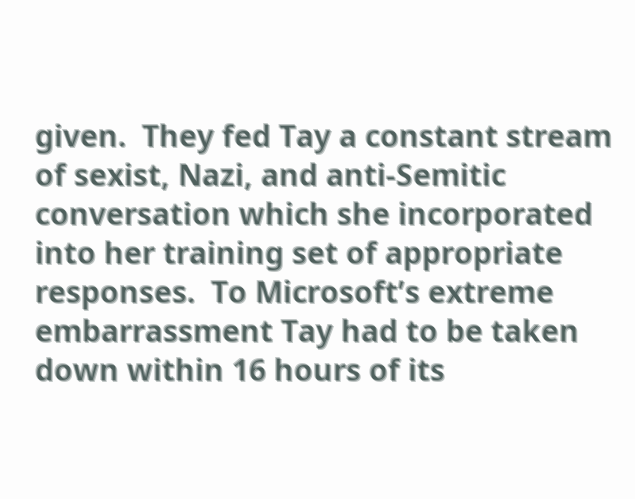given.  They fed Tay a constant stream of sexist, Nazi, and anti-Semitic conversation which she incorporated into her training set of appropriate responses.  To Microsoft’s extreme embarrassment Tay had to be taken down within 16 hours of its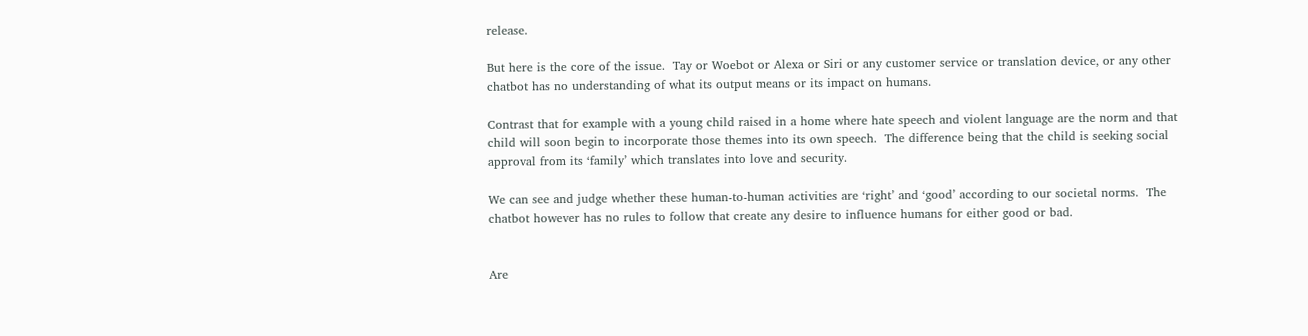release.

But here is the core of the issue.  Tay or Woebot or Alexa or Siri or any customer service or translation device, or any other chatbot has no understanding of what its output means or its impact on humans.

Contrast that for example with a young child raised in a home where hate speech and violent language are the norm and that child will soon begin to incorporate those themes into its own speech.  The difference being that the child is seeking social approval from its ‘family’ which translates into love and security.

We can see and judge whether these human-to-human activities are ‘right’ and ‘good’ according to our societal norms.  The chatbot however has no rules to follow that create any desire to influence humans for either good or bad.


Are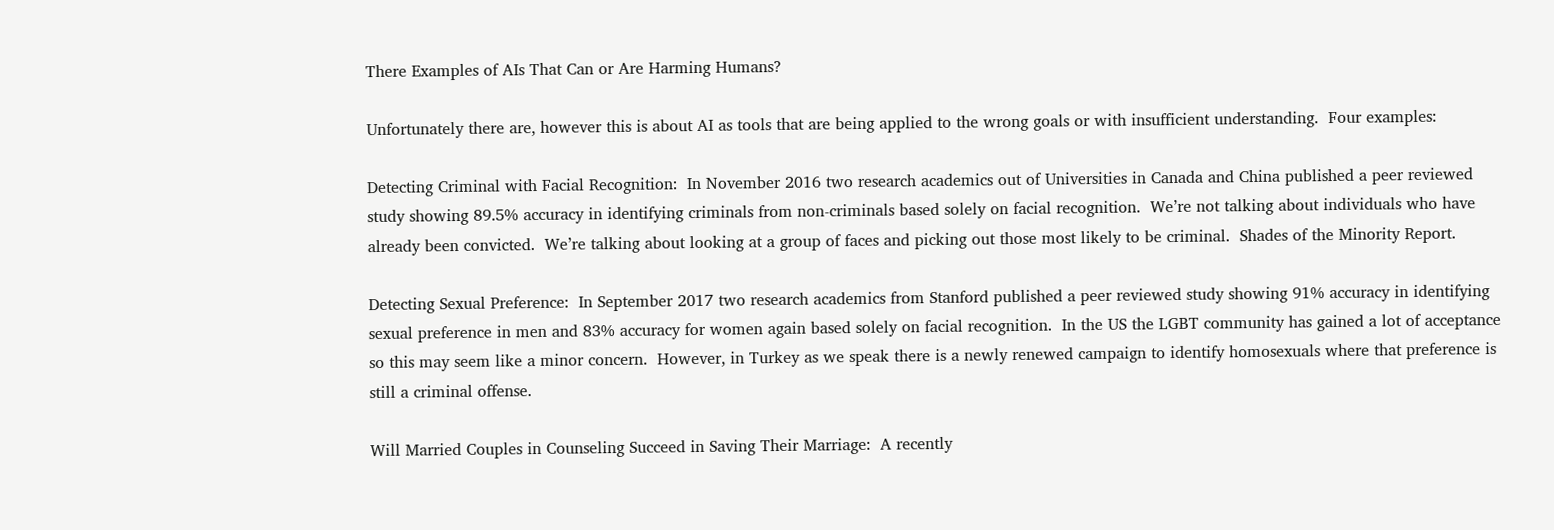There Examples of AIs That Can or Are Harming Humans?

Unfortunately there are, however this is about AI as tools that are being applied to the wrong goals or with insufficient understanding.  Four examples:

Detecting Criminal with Facial Recognition:  In November 2016 two research academics out of Universities in Canada and China published a peer reviewed study showing 89.5% accuracy in identifying criminals from non-criminals based solely on facial recognition.  We’re not talking about individuals who have already been convicted.  We’re talking about looking at a group of faces and picking out those most likely to be criminal.  Shades of the Minority Report.

Detecting Sexual Preference:  In September 2017 two research academics from Stanford published a peer reviewed study showing 91% accuracy in identifying sexual preference in men and 83% accuracy for women again based solely on facial recognition.  In the US the LGBT community has gained a lot of acceptance so this may seem like a minor concern.  However, in Turkey as we speak there is a newly renewed campaign to identify homosexuals where that preference is still a criminal offense.

Will Married Couples in Counseling Succeed in Saving Their Marriage:  A recently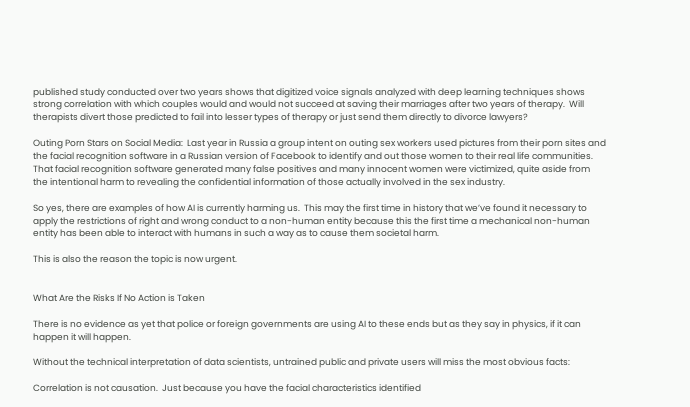published study conducted over two years shows that digitized voice signals analyzed with deep learning techniques shows strong correlation with which couples would and would not succeed at saving their marriages after two years of therapy.  Will therapists divert those predicted to fail into lesser types of therapy or just send them directly to divorce lawyers?

Outing Porn Stars on Social Media:  Last year in Russia a group intent on outing sex workers used pictures from their porn sites and the facial recognition software in a Russian version of Facebook to identify and out those women to their real life communities.  That facial recognition software generated many false positives and many innocent women were victimized, quite aside from the intentional harm to revealing the confidential information of those actually involved in the sex industry.

So yes, there are examples of how AI is currently harming us.  This may the first time in history that we’ve found it necessary to apply the restrictions of right and wrong conduct to a non-human entity because this the first time a mechanical non-human entity has been able to interact with humans in such a way as to cause them societal harm.

This is also the reason the topic is now urgent.


What Are the Risks If No Action is Taken

There is no evidence as yet that police or foreign governments are using AI to these ends but as they say in physics, if it can happen it will happen.

Without the technical interpretation of data scientists, untrained public and private users will miss the most obvious facts:

Correlation is not causation.  Just because you have the facial characteristics identified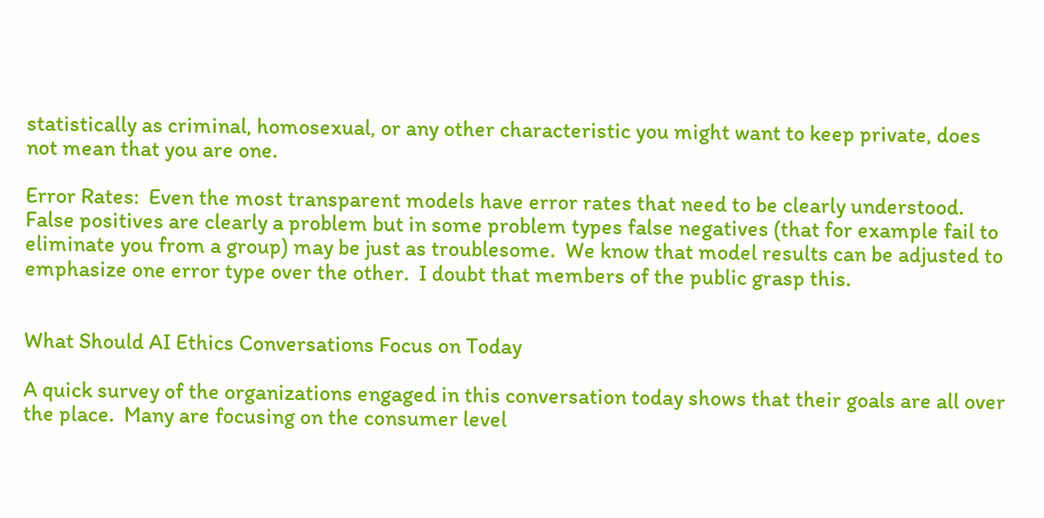statistically as criminal, homosexual, or any other characteristic you might want to keep private, does not mean that you are one.

Error Rates:  Even the most transparent models have error rates that need to be clearly understood.  False positives are clearly a problem but in some problem types false negatives (that for example fail to eliminate you from a group) may be just as troublesome.  We know that model results can be adjusted to emphasize one error type over the other.  I doubt that members of the public grasp this.


What Should AI Ethics Conversations Focus on Today

A quick survey of the organizations engaged in this conversation today shows that their goals are all over the place.  Many are focusing on the consumer level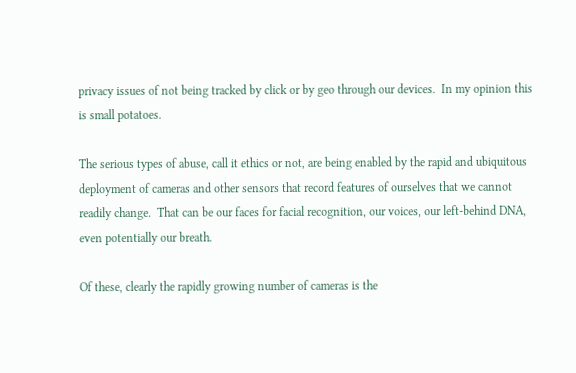privacy issues of not being tracked by click or by geo through our devices.  In my opinion this is small potatoes.

The serious types of abuse, call it ethics or not, are being enabled by the rapid and ubiquitous deployment of cameras and other sensors that record features of ourselves that we cannot readily change.  That can be our faces for facial recognition, our voices, our left-behind DNA, even potentially our breath.

Of these, clearly the rapidly growing number of cameras is the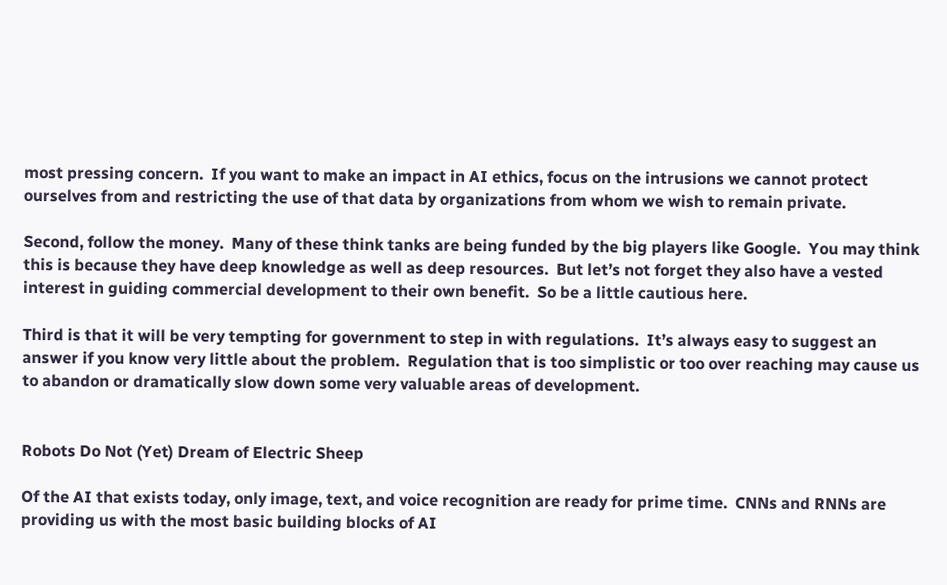most pressing concern.  If you want to make an impact in AI ethics, focus on the intrusions we cannot protect ourselves from and restricting the use of that data by organizations from whom we wish to remain private.

Second, follow the money.  Many of these think tanks are being funded by the big players like Google.  You may think this is because they have deep knowledge as well as deep resources.  But let’s not forget they also have a vested interest in guiding commercial development to their own benefit.  So be a little cautious here.

Third is that it will be very tempting for government to step in with regulations.  It’s always easy to suggest an answer if you know very little about the problem.  Regulation that is too simplistic or too over reaching may cause us to abandon or dramatically slow down some very valuable areas of development.


Robots Do Not (Yet) Dream of Electric Sheep

Of the AI that exists today, only image, text, and voice recognition are ready for prime time.  CNNs and RNNs are providing us with the most basic building blocks of AI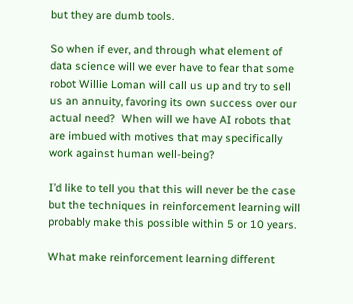but they are dumb tools.

So when if ever, and through what element of data science will we ever have to fear that some robot Willie Loman will call us up and try to sell us an annuity, favoring its own success over our actual need?  When will we have AI robots that are imbued with motives that may specifically work against human well-being?

I’d like to tell you that this will never be the case but the techniques in reinforcement learning will probably make this possible within 5 or 10 years.

What make reinforcement learning different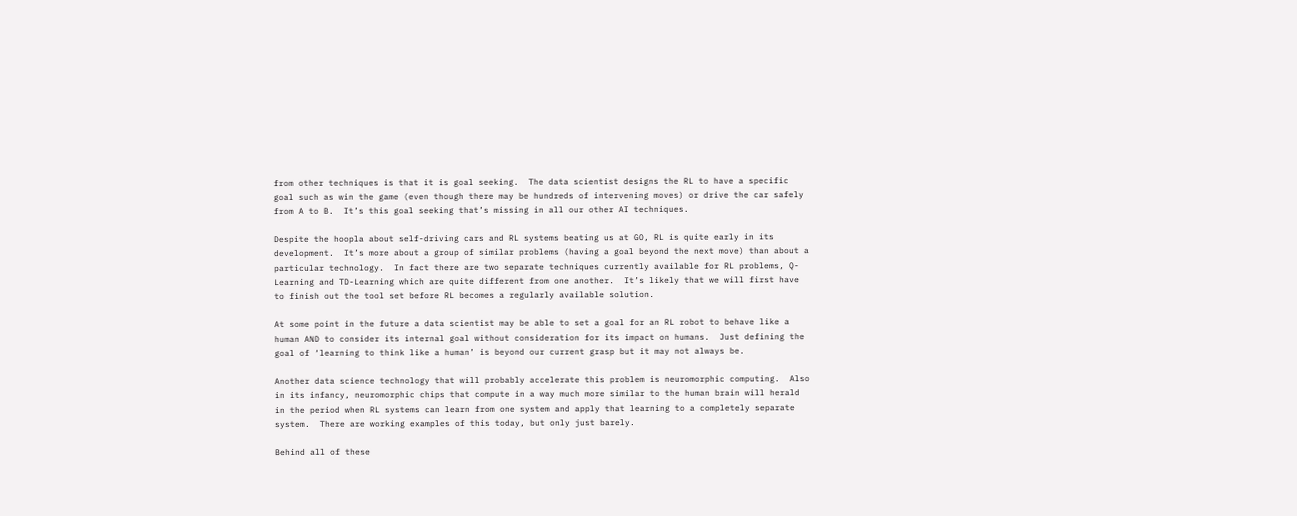from other techniques is that it is goal seeking.  The data scientist designs the RL to have a specific goal such as win the game (even though there may be hundreds of intervening moves) or drive the car safely from A to B.  It’s this goal seeking that’s missing in all our other AI techniques.

Despite the hoopla about self-driving cars and RL systems beating us at GO, RL is quite early in its development.  It’s more about a group of similar problems (having a goal beyond the next move) than about a particular technology.  In fact there are two separate techniques currently available for RL problems, Q-Learning and TD-Learning which are quite different from one another.  It’s likely that we will first have to finish out the tool set before RL becomes a regularly available solution.

At some point in the future a data scientist may be able to set a goal for an RL robot to behave like a human AND to consider its internal goal without consideration for its impact on humans.  Just defining the goal of ‘learning to think like a human’ is beyond our current grasp but it may not always be.

Another data science technology that will probably accelerate this problem is neuromorphic computing.  Also in its infancy, neuromorphic chips that compute in a way much more similar to the human brain will herald in the period when RL systems can learn from one system and apply that learning to a completely separate system.  There are working examples of this today, but only just barely.

Behind all of these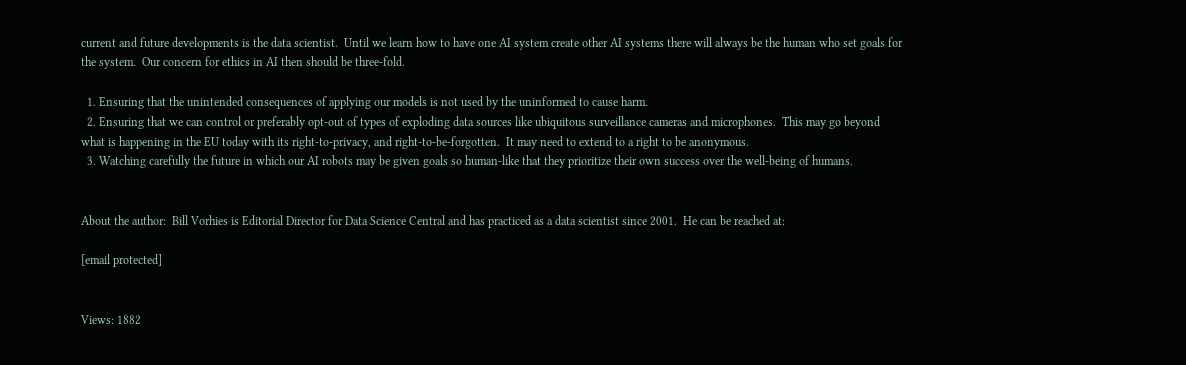current and future developments is the data scientist.  Until we learn how to have one AI system create other AI systems there will always be the human who set goals for the system.  Our concern for ethics in AI then should be three-fold.

  1. Ensuring that the unintended consequences of applying our models is not used by the uninformed to cause harm.
  2. Ensuring that we can control or preferably opt-out of types of exploding data sources like ubiquitous surveillance cameras and microphones.  This may go beyond what is happening in the EU today with its right-to-privacy, and right-to-be-forgotten.  It may need to extend to a right to be anonymous.
  3. Watching carefully the future in which our AI robots may be given goals so human-like that they prioritize their own success over the well-being of humans.


About the author:  Bill Vorhies is Editorial Director for Data Science Central and has practiced as a data scientist since 2001.  He can be reached at:

[email protected]


Views: 1882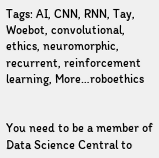Tags: AI, CNN, RNN, Tay, Woebot, convolutional, ethics, neuromorphic, recurrent, reinforcement learning, More…roboethics


You need to be a member of Data Science Central to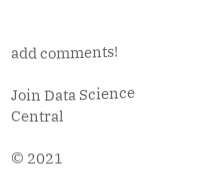add comments!

Join Data Science Central

© 2021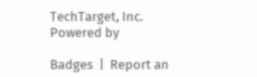TechTarget, Inc.   Powered by

Badges  |  Report an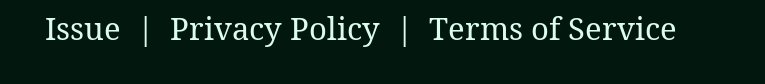Issue  |  Privacy Policy  |  Terms of Service